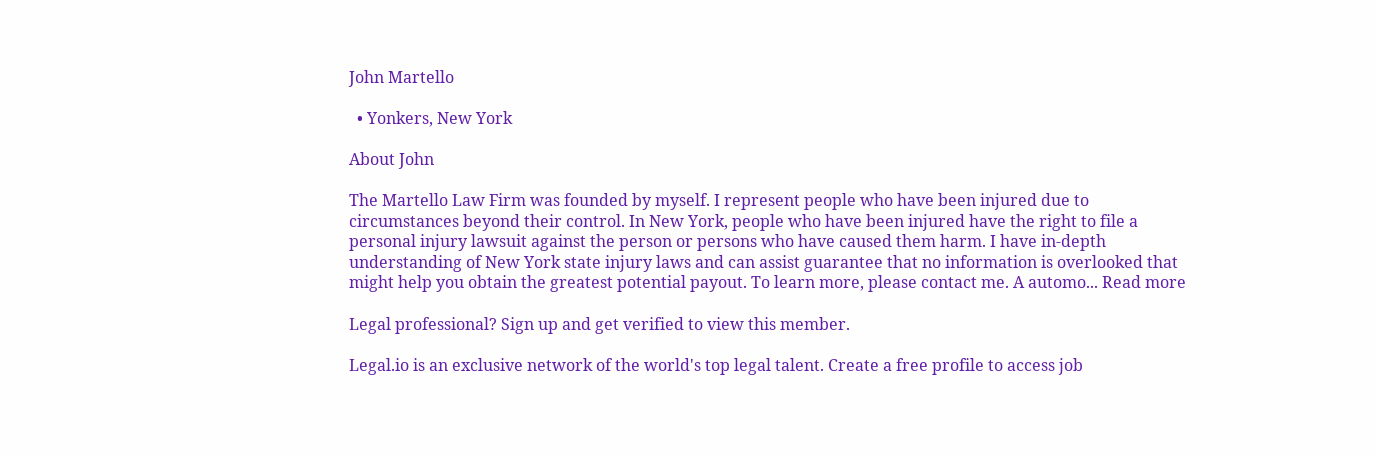John Martello

  • Yonkers, New York

About John

The Martello Law Firm was founded by myself. I represent people who have been injured due to circumstances beyond their control. In New York, people who have been injured have the right to file a personal injury lawsuit against the person or persons who have caused them harm. I have in-depth understanding of New York state injury laws and can assist guarantee that no information is overlooked that might help you obtain the greatest potential payout. To learn more, please contact me. A automo... Read more

Legal professional? Sign up and get verified to view this member.

Legal.io is an exclusive network of the world's top legal talent. Create a free profile to access job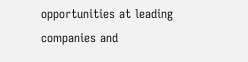opportunities at leading companies and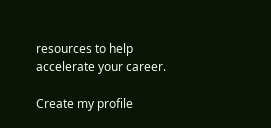resources to help accelerate your career.

Create my profile